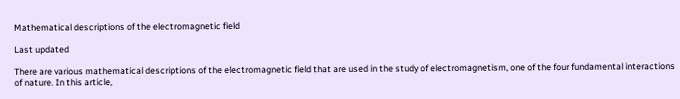Mathematical descriptions of the electromagnetic field

Last updated

There are various mathematical descriptions of the electromagnetic field that are used in the study of electromagnetism, one of the four fundamental interactions of nature. In this article,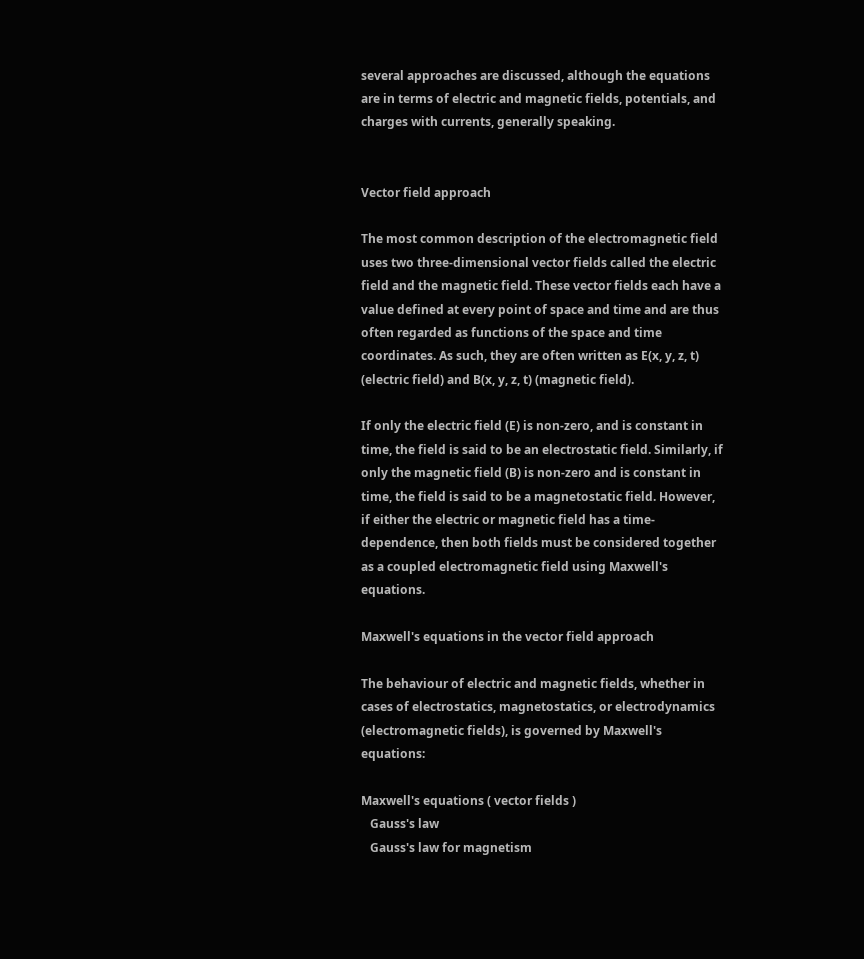several approaches are discussed, although the equations are in terms of electric and magnetic fields, potentials, and charges with currents, generally speaking.


Vector field approach

The most common description of the electromagnetic field uses two three-dimensional vector fields called the electric field and the magnetic field. These vector fields each have a value defined at every point of space and time and are thus often regarded as functions of the space and time coordinates. As such, they are often written as E(x, y, z, t) (electric field) and B(x, y, z, t) (magnetic field).

If only the electric field (E) is non-zero, and is constant in time, the field is said to be an electrostatic field. Similarly, if only the magnetic field (B) is non-zero and is constant in time, the field is said to be a magnetostatic field. However, if either the electric or magnetic field has a time-dependence, then both fields must be considered together as a coupled electromagnetic field using Maxwell's equations.

Maxwell's equations in the vector field approach

The behaviour of electric and magnetic fields, whether in cases of electrostatics, magnetostatics, or electrodynamics (electromagnetic fields), is governed by Maxwell's equations:

Maxwell's equations ( vector fields )
   Gauss's law
   Gauss's law for magnetism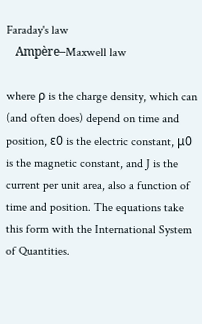Faraday's law
   Ampère–Maxwell law

where ρ is the charge density, which can (and often does) depend on time and position, ε0 is the electric constant, μ0 is the magnetic constant, and J is the current per unit area, also a function of time and position. The equations take this form with the International System of Quantities.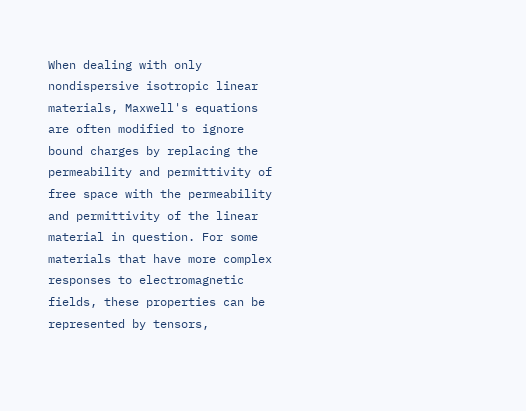When dealing with only nondispersive isotropic linear materials, Maxwell's equations are often modified to ignore bound charges by replacing the permeability and permittivity of free space with the permeability and permittivity of the linear material in question. For some materials that have more complex responses to electromagnetic fields, these properties can be represented by tensors,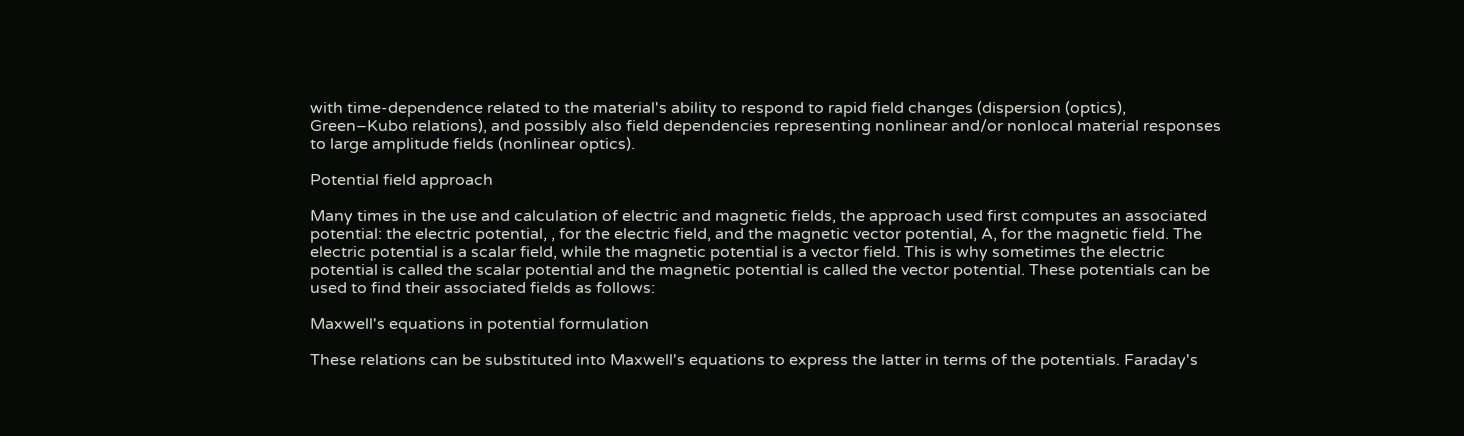with time-dependence related to the material's ability to respond to rapid field changes (dispersion (optics), Green–Kubo relations), and possibly also field dependencies representing nonlinear and/or nonlocal material responses to large amplitude fields (nonlinear optics).

Potential field approach

Many times in the use and calculation of electric and magnetic fields, the approach used first computes an associated potential: the electric potential, , for the electric field, and the magnetic vector potential, A, for the magnetic field. The electric potential is a scalar field, while the magnetic potential is a vector field. This is why sometimes the electric potential is called the scalar potential and the magnetic potential is called the vector potential. These potentials can be used to find their associated fields as follows:

Maxwell's equations in potential formulation

These relations can be substituted into Maxwell's equations to express the latter in terms of the potentials. Faraday's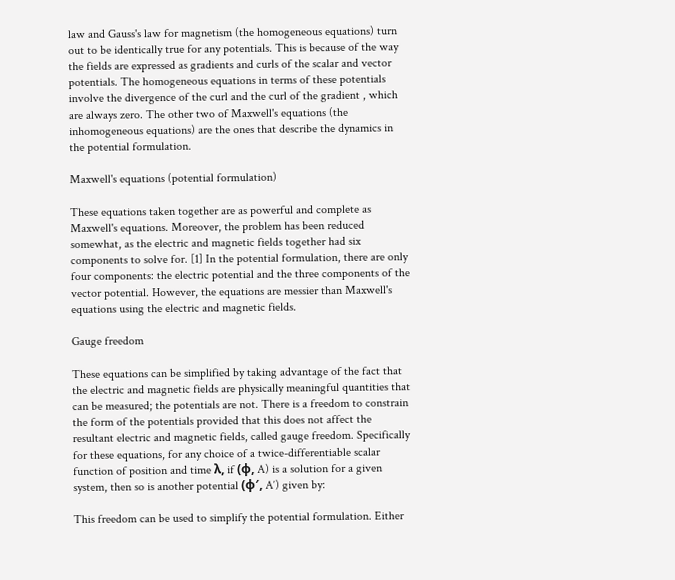law and Gauss's law for magnetism (the homogeneous equations) turn out to be identically true for any potentials. This is because of the way the fields are expressed as gradients and curls of the scalar and vector potentials. The homogeneous equations in terms of these potentials involve the divergence of the curl and the curl of the gradient , which are always zero. The other two of Maxwell's equations (the inhomogeneous equations) are the ones that describe the dynamics in the potential formulation.

Maxwell's equations (potential formulation)

These equations taken together are as powerful and complete as Maxwell's equations. Moreover, the problem has been reduced somewhat, as the electric and magnetic fields together had six components to solve for. [1] In the potential formulation, there are only four components: the electric potential and the three components of the vector potential. However, the equations are messier than Maxwell's equations using the electric and magnetic fields.

Gauge freedom

These equations can be simplified by taking advantage of the fact that the electric and magnetic fields are physically meaningful quantities that can be measured; the potentials are not. There is a freedom to constrain the form of the potentials provided that this does not affect the resultant electric and magnetic fields, called gauge freedom. Specifically for these equations, for any choice of a twice-differentiable scalar function of position and time λ, if (φ, A) is a solution for a given system, then so is another potential (φ′, A′) given by:

This freedom can be used to simplify the potential formulation. Either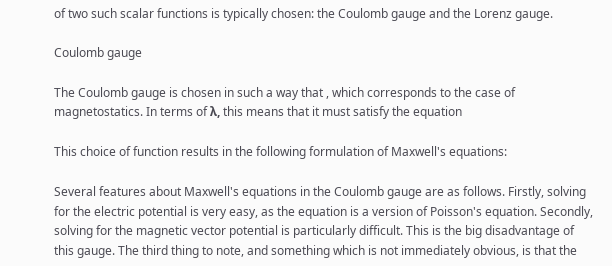of two such scalar functions is typically chosen: the Coulomb gauge and the Lorenz gauge.

Coulomb gauge

The Coulomb gauge is chosen in such a way that , which corresponds to the case of magnetostatics. In terms of λ, this means that it must satisfy the equation

This choice of function results in the following formulation of Maxwell's equations:

Several features about Maxwell's equations in the Coulomb gauge are as follows. Firstly, solving for the electric potential is very easy, as the equation is a version of Poisson's equation. Secondly, solving for the magnetic vector potential is particularly difficult. This is the big disadvantage of this gauge. The third thing to note, and something which is not immediately obvious, is that the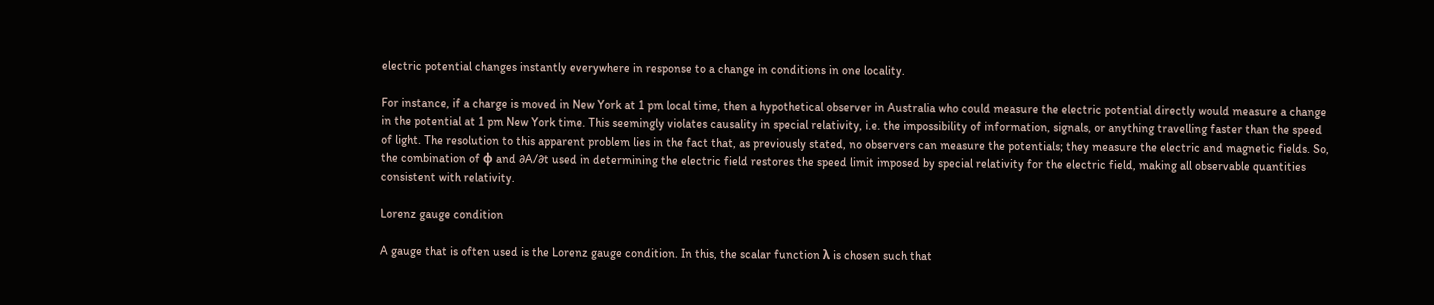electric potential changes instantly everywhere in response to a change in conditions in one locality.

For instance, if a charge is moved in New York at 1 pm local time, then a hypothetical observer in Australia who could measure the electric potential directly would measure a change in the potential at 1 pm New York time. This seemingly violates causality in special relativity, i.e. the impossibility of information, signals, or anything travelling faster than the speed of light. The resolution to this apparent problem lies in the fact that, as previously stated, no observers can measure the potentials; they measure the electric and magnetic fields. So, the combination of φ and ∂A/∂t used in determining the electric field restores the speed limit imposed by special relativity for the electric field, making all observable quantities consistent with relativity.

Lorenz gauge condition

A gauge that is often used is the Lorenz gauge condition. In this, the scalar function λ is chosen such that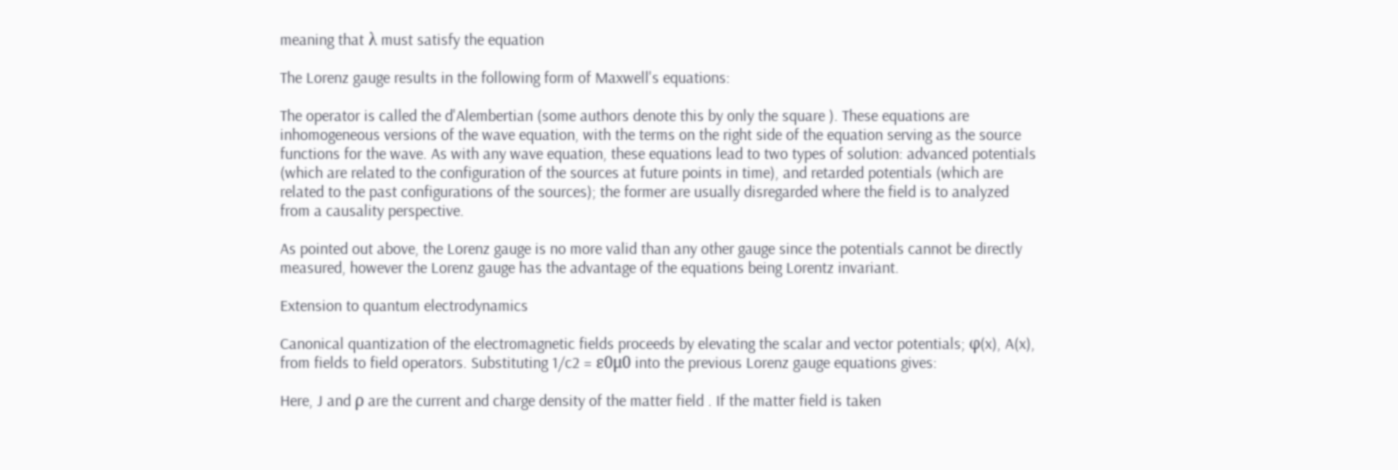meaning that λ must satisfy the equation

The Lorenz gauge results in the following form of Maxwell's equations:

The operator is called the d'Alembertian (some authors denote this by only the square ). These equations are inhomogeneous versions of the wave equation, with the terms on the right side of the equation serving as the source functions for the wave. As with any wave equation, these equations lead to two types of solution: advanced potentials (which are related to the configuration of the sources at future points in time), and retarded potentials (which are related to the past configurations of the sources); the former are usually disregarded where the field is to analyzed from a causality perspective.

As pointed out above, the Lorenz gauge is no more valid than any other gauge since the potentials cannot be directly measured, however the Lorenz gauge has the advantage of the equations being Lorentz invariant.

Extension to quantum electrodynamics

Canonical quantization of the electromagnetic fields proceeds by elevating the scalar and vector potentials; φ(x), A(x), from fields to field operators. Substituting 1/c2 = ε0μ0 into the previous Lorenz gauge equations gives:

Here, J and ρ are the current and charge density of the matter field . If the matter field is taken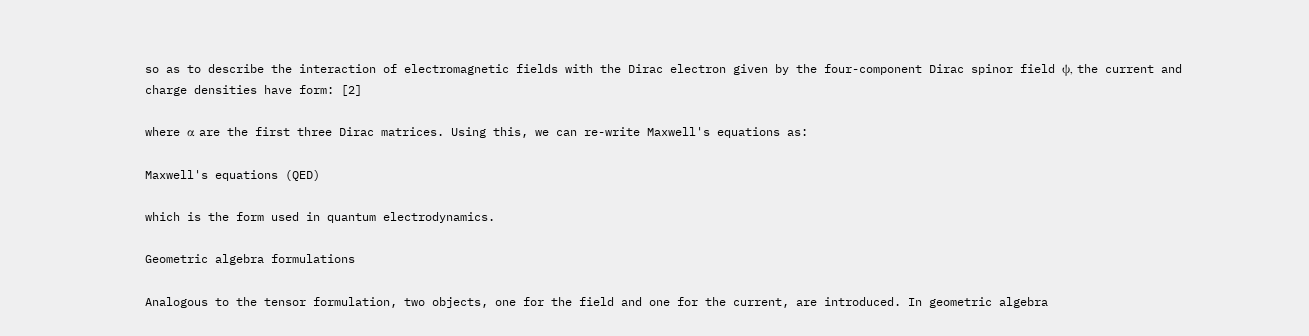so as to describe the interaction of electromagnetic fields with the Dirac electron given by the four-component Dirac spinor field ψ, the current and charge densities have form: [2]

where α are the first three Dirac matrices. Using this, we can re-write Maxwell's equations as:

Maxwell's equations (QED)

which is the form used in quantum electrodynamics.

Geometric algebra formulations

Analogous to the tensor formulation, two objects, one for the field and one for the current, are introduced. In geometric algebra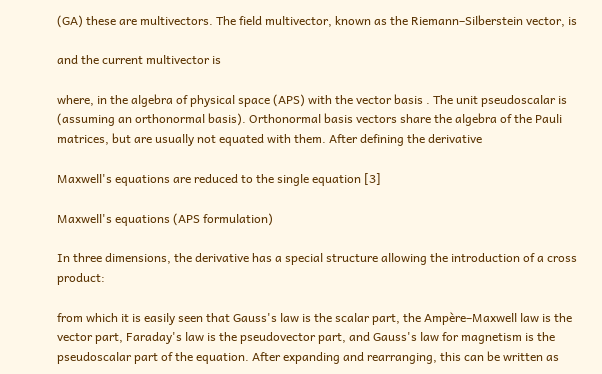(GA) these are multivectors. The field multivector, known as the Riemann–Silberstein vector, is

and the current multivector is

where, in the algebra of physical space (APS) with the vector basis . The unit pseudoscalar is (assuming an orthonormal basis). Orthonormal basis vectors share the algebra of the Pauli matrices, but are usually not equated with them. After defining the derivative

Maxwell's equations are reduced to the single equation [3]

Maxwell's equations (APS formulation)

In three dimensions, the derivative has a special structure allowing the introduction of a cross product:

from which it is easily seen that Gauss's law is the scalar part, the Ampère–Maxwell law is the vector part, Faraday's law is the pseudovector part, and Gauss's law for magnetism is the pseudoscalar part of the equation. After expanding and rearranging, this can be written as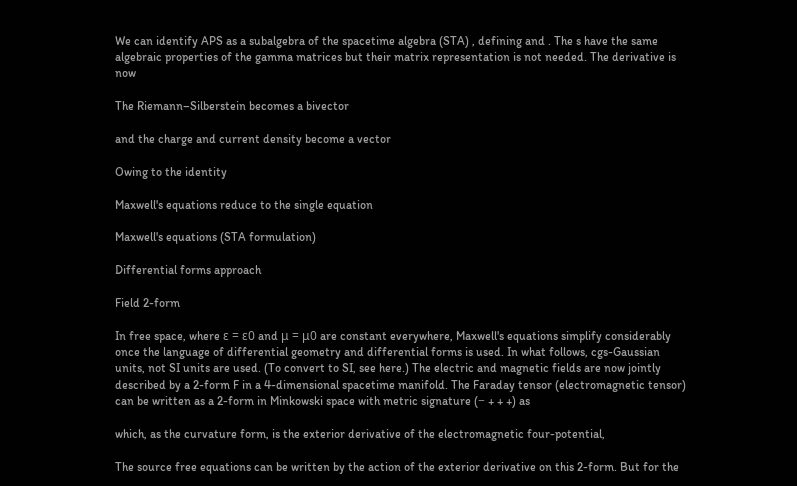We can identify APS as a subalgebra of the spacetime algebra (STA) , defining and . The s have the same algebraic properties of the gamma matrices but their matrix representation is not needed. The derivative is now

The Riemann–Silberstein becomes a bivector

and the charge and current density become a vector

Owing to the identity

Maxwell's equations reduce to the single equation

Maxwell's equations (STA formulation)

Differential forms approach

Field 2-form

In free space, where ε = ε0 and μ = μ0 are constant everywhere, Maxwell's equations simplify considerably once the language of differential geometry and differential forms is used. In what follows, cgs-Gaussian units, not SI units are used. (To convert to SI, see here.) The electric and magnetic fields are now jointly described by a 2-form F in a 4-dimensional spacetime manifold. The Faraday tensor (electromagnetic tensor) can be written as a 2-form in Minkowski space with metric signature (− + + +) as

which, as the curvature form, is the exterior derivative of the electromagnetic four-potential,

The source free equations can be written by the action of the exterior derivative on this 2-form. But for the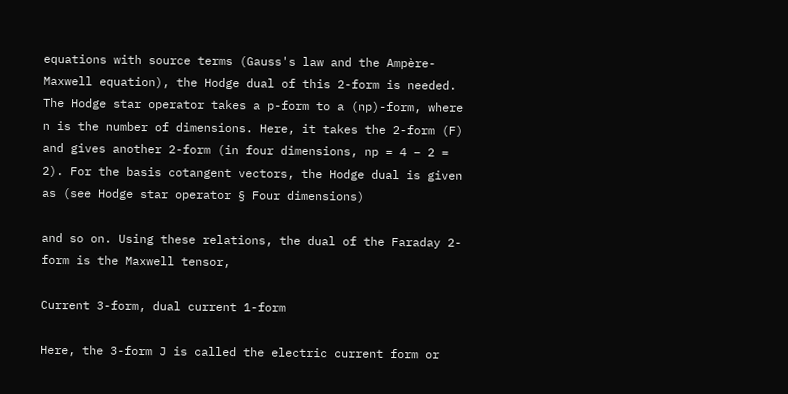equations with source terms (Gauss's law and the Ampère-Maxwell equation), the Hodge dual of this 2-form is needed. The Hodge star operator takes a p-form to a (np)-form, where n is the number of dimensions. Here, it takes the 2-form (F) and gives another 2-form (in four dimensions, np = 4 − 2 = 2). For the basis cotangent vectors, the Hodge dual is given as (see Hodge star operator § Four dimensions)

and so on. Using these relations, the dual of the Faraday 2-form is the Maxwell tensor,

Current 3-form, dual current 1-form

Here, the 3-form J is called the electric current form or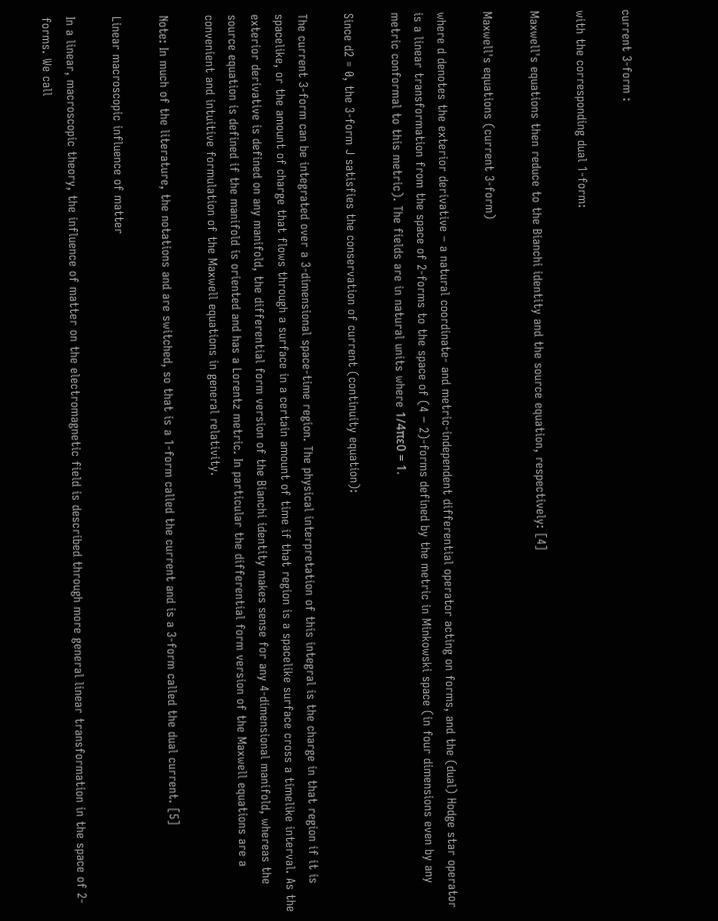current 3-form :

with the corresponding dual 1-form:

Maxwell's equations then reduce to the Bianchi identity and the source equation, respectively: [4]

Maxwell's equations (current 3-form)

where d denotes the exterior derivative – a natural coordinate- and metric-independent differential operator acting on forms, and the (dual) Hodge star operator is a linear transformation from the space of 2-forms to the space of (4 − 2)-forms defined by the metric in Minkowski space (in four dimensions even by any metric conformal to this metric). The fields are in natural units where 1/4πε0 = 1.

Since d2 = 0, the 3-form J satisfies the conservation of current (continuity equation):

The current 3-form can be integrated over a 3-dimensional space-time region. The physical interpretation of this integral is the charge in that region if it is spacelike, or the amount of charge that flows through a surface in a certain amount of time if that region is a spacelike surface cross a timelike interval. As the exterior derivative is defined on any manifold, the differential form version of the Bianchi identity makes sense for any 4-dimensional manifold, whereas the source equation is defined if the manifold is oriented and has a Lorentz metric. In particular the differential form version of the Maxwell equations are a convenient and intuitive formulation of the Maxwell equations in general relativity.

Note: In much of the literature, the notations and are switched, so that is a 1-form called the current and is a 3-form called the dual current. [5]

Linear macroscopic influence of matter

In a linear, macroscopic theory, the influence of matter on the electromagnetic field is described through more general linear transformation in the space of 2-forms. We call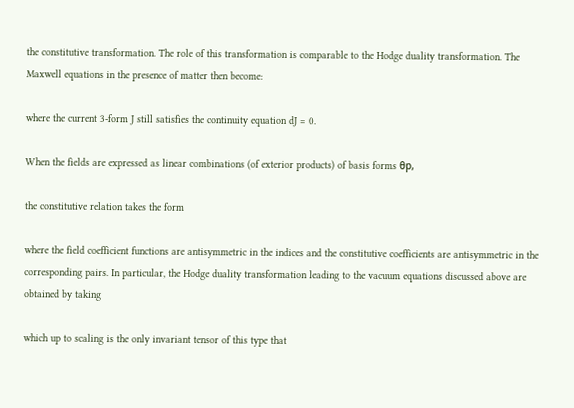the constitutive transformation. The role of this transformation is comparable to the Hodge duality transformation. The Maxwell equations in the presence of matter then become:

where the current 3-form J still satisfies the continuity equation dJ = 0.

When the fields are expressed as linear combinations (of exterior products) of basis forms θp,

the constitutive relation takes the form

where the field coefficient functions are antisymmetric in the indices and the constitutive coefficients are antisymmetric in the corresponding pairs. In particular, the Hodge duality transformation leading to the vacuum equations discussed above are obtained by taking

which up to scaling is the only invariant tensor of this type that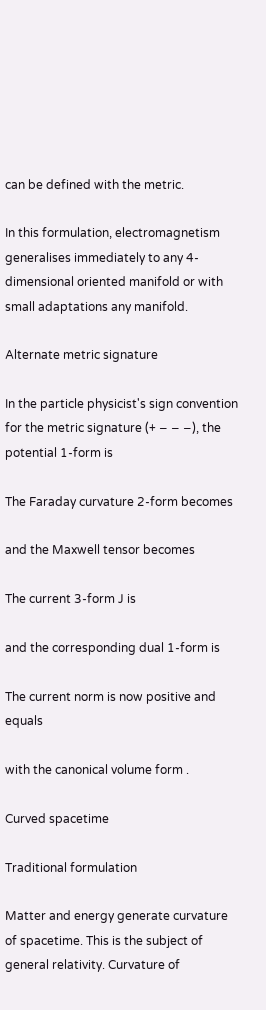can be defined with the metric.

In this formulation, electromagnetism generalises immediately to any 4-dimensional oriented manifold or with small adaptations any manifold.

Alternate metric signature

In the particle physicist's sign convention for the metric signature (+ − − −), the potential 1-form is

The Faraday curvature 2-form becomes

and the Maxwell tensor becomes

The current 3-form J is

and the corresponding dual 1-form is

The current norm is now positive and equals

with the canonical volume form .

Curved spacetime

Traditional formulation

Matter and energy generate curvature of spacetime. This is the subject of general relativity. Curvature of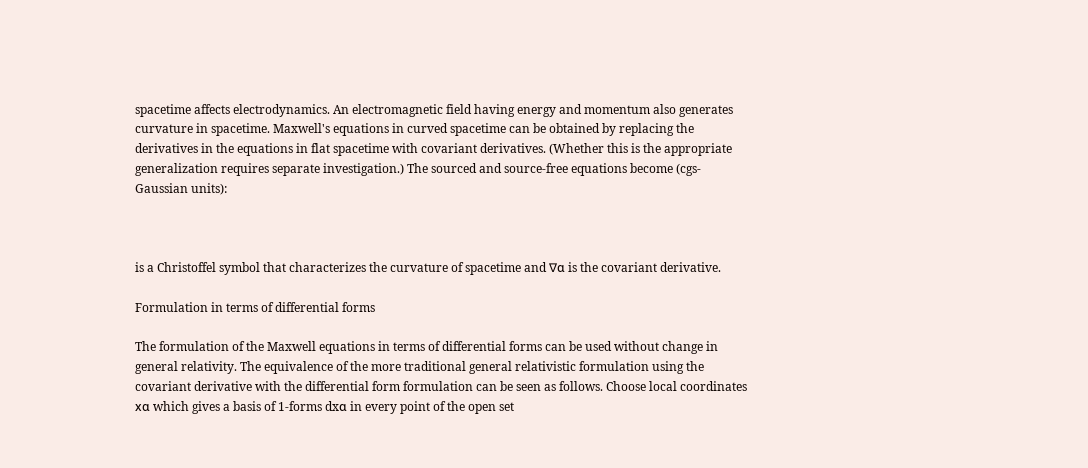spacetime affects electrodynamics. An electromagnetic field having energy and momentum also generates curvature in spacetime. Maxwell's equations in curved spacetime can be obtained by replacing the derivatives in the equations in flat spacetime with covariant derivatives. (Whether this is the appropriate generalization requires separate investigation.) The sourced and source-free equations become (cgs-Gaussian units):



is a Christoffel symbol that characterizes the curvature of spacetime and ∇α is the covariant derivative.

Formulation in terms of differential forms

The formulation of the Maxwell equations in terms of differential forms can be used without change in general relativity. The equivalence of the more traditional general relativistic formulation using the covariant derivative with the differential form formulation can be seen as follows. Choose local coordinates xα which gives a basis of 1-forms dxα in every point of the open set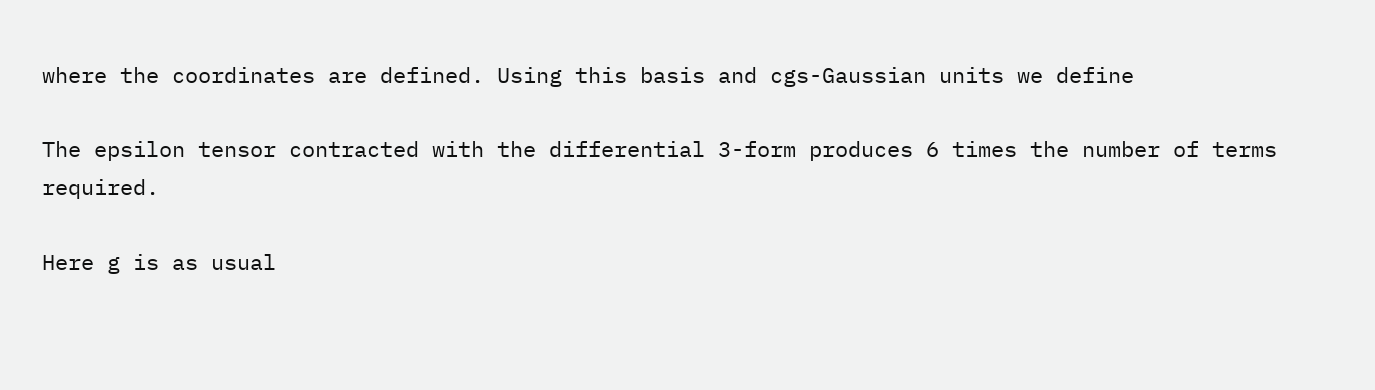where the coordinates are defined. Using this basis and cgs-Gaussian units we define

The epsilon tensor contracted with the differential 3-form produces 6 times the number of terms required.

Here g is as usual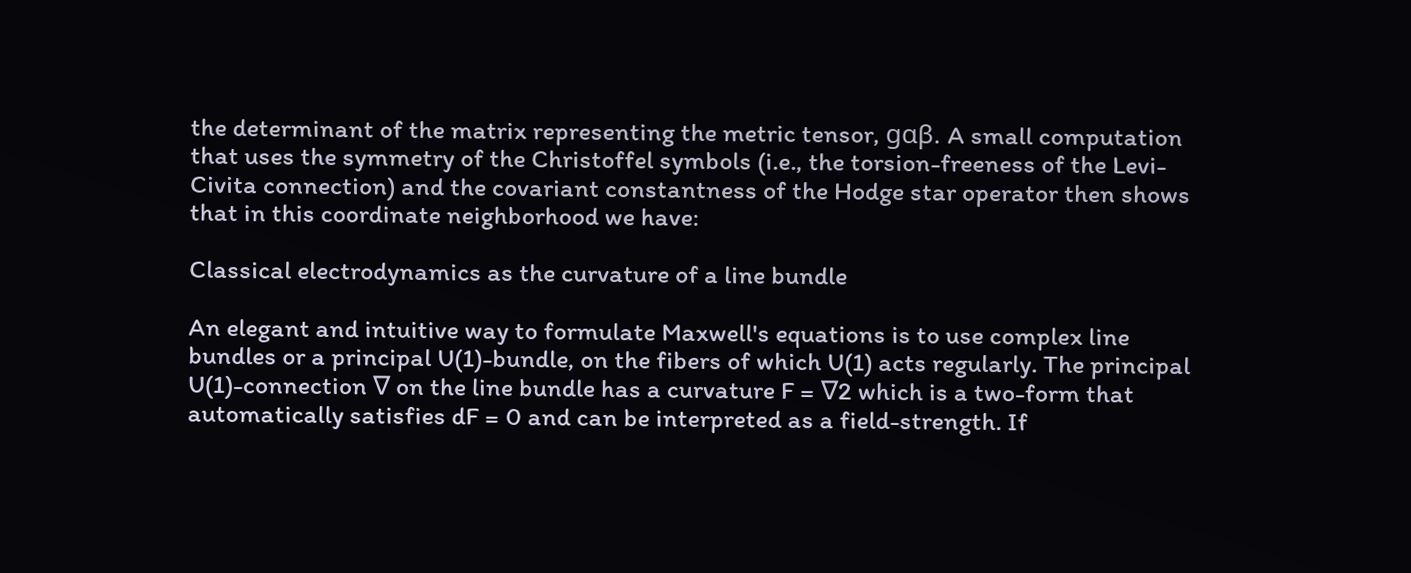the determinant of the matrix representing the metric tensor, gαβ. A small computation that uses the symmetry of the Christoffel symbols (i.e., the torsion-freeness of the Levi-Civita connection) and the covariant constantness of the Hodge star operator then shows that in this coordinate neighborhood we have:

Classical electrodynamics as the curvature of a line bundle

An elegant and intuitive way to formulate Maxwell's equations is to use complex line bundles or a principal U(1)-bundle, on the fibers of which U(1) acts regularly. The principal U(1)-connection ∇ on the line bundle has a curvature F = ∇2 which is a two-form that automatically satisfies dF = 0 and can be interpreted as a field-strength. If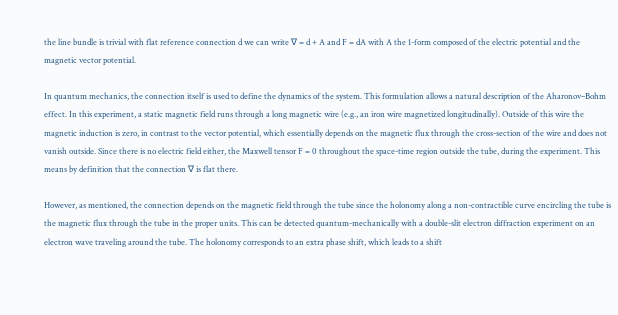the line bundle is trivial with flat reference connection d we can write ∇ = d + A and F = dA with A the 1-form composed of the electric potential and the magnetic vector potential.

In quantum mechanics, the connection itself is used to define the dynamics of the system. This formulation allows a natural description of the Aharonov–Bohm effect. In this experiment, a static magnetic field runs through a long magnetic wire (e.g., an iron wire magnetized longitudinally). Outside of this wire the magnetic induction is zero, in contrast to the vector potential, which essentially depends on the magnetic flux through the cross-section of the wire and does not vanish outside. Since there is no electric field either, the Maxwell tensor F = 0 throughout the space-time region outside the tube, during the experiment. This means by definition that the connection ∇ is flat there.

However, as mentioned, the connection depends on the magnetic field through the tube since the holonomy along a non-contractible curve encircling the tube is the magnetic flux through the tube in the proper units. This can be detected quantum-mechanically with a double-slit electron diffraction experiment on an electron wave traveling around the tube. The holonomy corresponds to an extra phase shift, which leads to a shift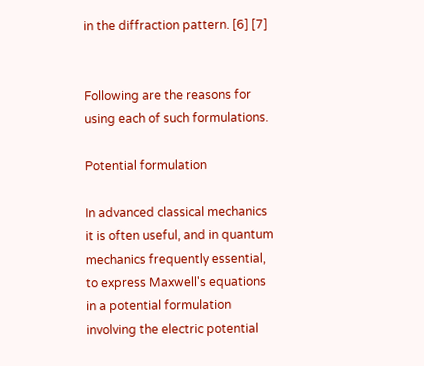in the diffraction pattern. [6] [7]


Following are the reasons for using each of such formulations.

Potential formulation

In advanced classical mechanics it is often useful, and in quantum mechanics frequently essential, to express Maxwell's equations in a potential formulation involving the electric potential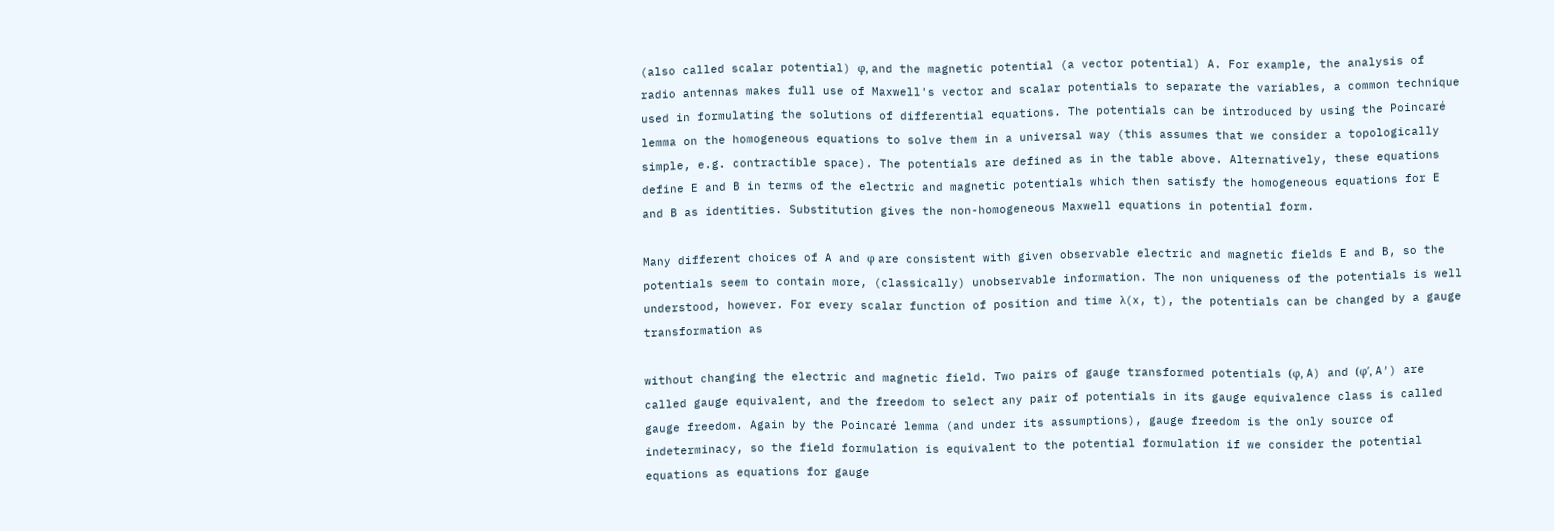(also called scalar potential) φ, and the magnetic potential (a vector potential) A. For example, the analysis of radio antennas makes full use of Maxwell's vector and scalar potentials to separate the variables, a common technique used in formulating the solutions of differential equations. The potentials can be introduced by using the Poincaré lemma on the homogeneous equations to solve them in a universal way (this assumes that we consider a topologically simple, e.g. contractible space). The potentials are defined as in the table above. Alternatively, these equations define E and B in terms of the electric and magnetic potentials which then satisfy the homogeneous equations for E and B as identities. Substitution gives the non-homogeneous Maxwell equations in potential form.

Many different choices of A and φ are consistent with given observable electric and magnetic fields E and B, so the potentials seem to contain more, (classically) unobservable information. The non uniqueness of the potentials is well understood, however. For every scalar function of position and time λ(x, t), the potentials can be changed by a gauge transformation as

without changing the electric and magnetic field. Two pairs of gauge transformed potentials (φ, A) and (φ′, A′) are called gauge equivalent, and the freedom to select any pair of potentials in its gauge equivalence class is called gauge freedom. Again by the Poincaré lemma (and under its assumptions), gauge freedom is the only source of indeterminacy, so the field formulation is equivalent to the potential formulation if we consider the potential equations as equations for gauge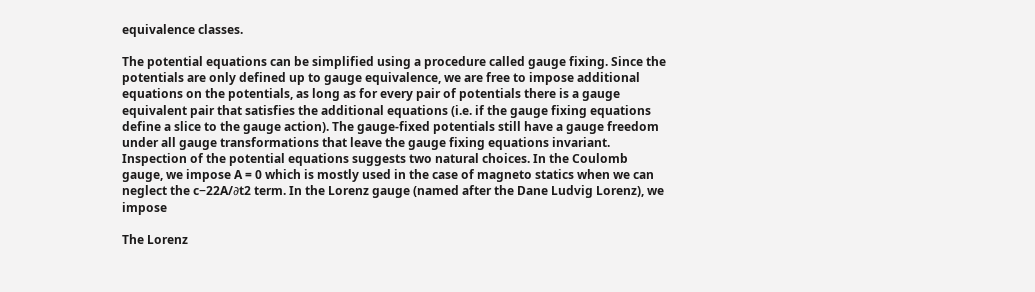equivalence classes.

The potential equations can be simplified using a procedure called gauge fixing. Since the potentials are only defined up to gauge equivalence, we are free to impose additional equations on the potentials, as long as for every pair of potentials there is a gauge equivalent pair that satisfies the additional equations (i.e. if the gauge fixing equations define a slice to the gauge action). The gauge-fixed potentials still have a gauge freedom under all gauge transformations that leave the gauge fixing equations invariant. Inspection of the potential equations suggests two natural choices. In the Coulomb gauge, we impose A = 0 which is mostly used in the case of magneto statics when we can neglect the c−22A/∂t2 term. In the Lorenz gauge (named after the Dane Ludvig Lorenz), we impose

The Lorenz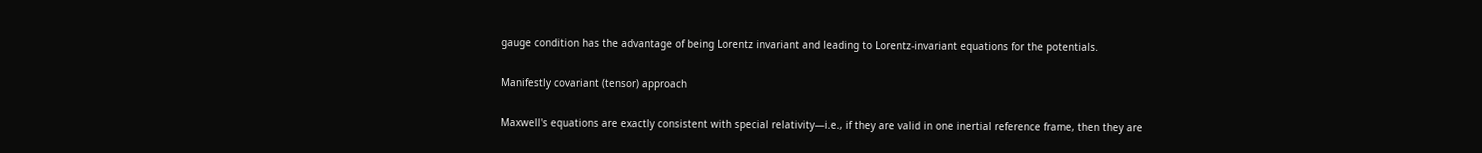gauge condition has the advantage of being Lorentz invariant and leading to Lorentz-invariant equations for the potentials.

Manifestly covariant (tensor) approach

Maxwell's equations are exactly consistent with special relativity—i.e., if they are valid in one inertial reference frame, then they are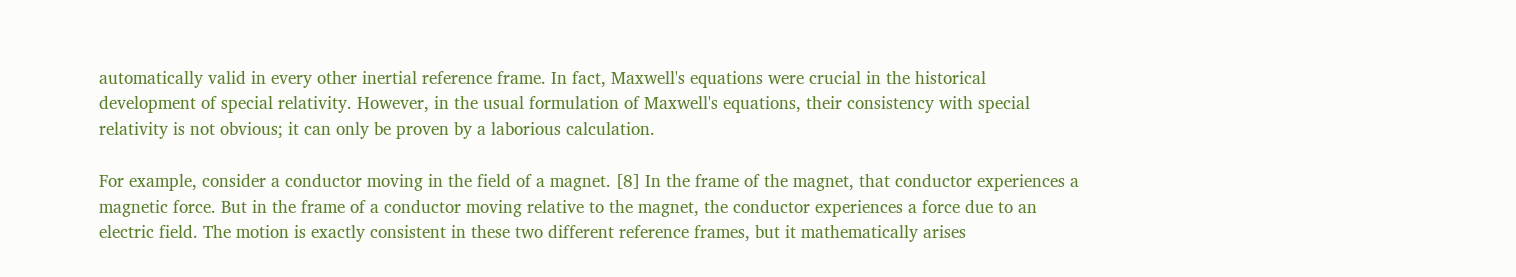automatically valid in every other inertial reference frame. In fact, Maxwell's equations were crucial in the historical development of special relativity. However, in the usual formulation of Maxwell's equations, their consistency with special relativity is not obvious; it can only be proven by a laborious calculation.

For example, consider a conductor moving in the field of a magnet. [8] In the frame of the magnet, that conductor experiences a magnetic force. But in the frame of a conductor moving relative to the magnet, the conductor experiences a force due to an electric field. The motion is exactly consistent in these two different reference frames, but it mathematically arises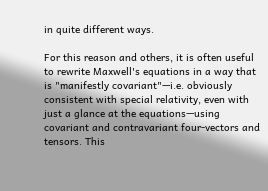in quite different ways.

For this reason and others, it is often useful to rewrite Maxwell's equations in a way that is "manifestly covariant"—i.e. obviously consistent with special relativity, even with just a glance at the equations—using covariant and contravariant four-vectors and tensors. This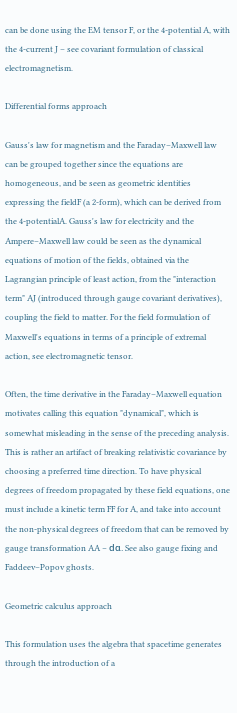can be done using the EM tensor F, or the 4-potential A, with the 4-current J – see covariant formulation of classical electromagnetism.

Differential forms approach

Gauss's law for magnetism and the Faraday–Maxwell law can be grouped together since the equations are homogeneous, and be seen as geometric identities expressing the fieldF (a 2-form), which can be derived from the 4-potentialA. Gauss's law for electricity and the Ampere–Maxwell law could be seen as the dynamical equations of motion of the fields, obtained via the Lagrangian principle of least action, from the "interaction term" AJ (introduced through gauge covariant derivatives), coupling the field to matter. For the field formulation of Maxwell's equations in terms of a principle of extremal action, see electromagnetic tensor.

Often, the time derivative in the Faraday–Maxwell equation motivates calling this equation "dynamical", which is somewhat misleading in the sense of the preceding analysis. This is rather an artifact of breaking relativistic covariance by choosing a preferred time direction. To have physical degrees of freedom propagated by these field equations, one must include a kinetic term FF for A, and take into account the non-physical degrees of freedom that can be removed by gauge transformation AA − dα. See also gauge fixing and Faddeev–Popov ghosts.

Geometric calculus approach

This formulation uses the algebra that spacetime generates through the introduction of a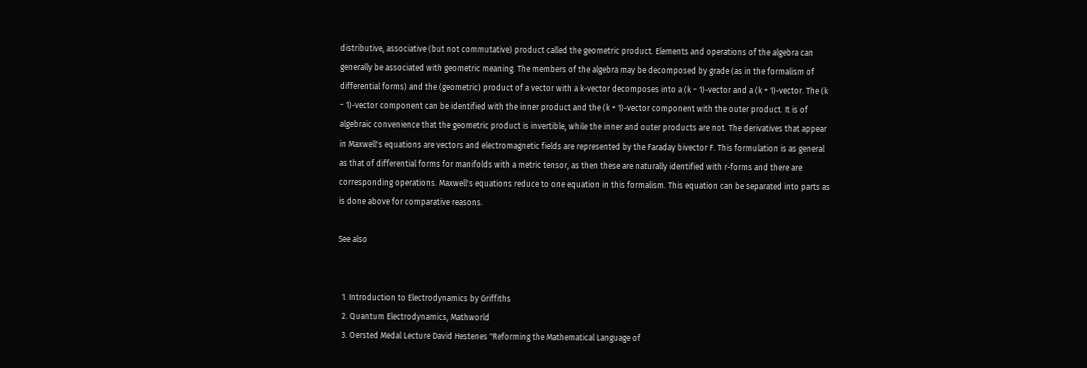distributive, associative (but not commutative) product called the geometric product. Elements and operations of the algebra can generally be associated with geometric meaning. The members of the algebra may be decomposed by grade (as in the formalism of differential forms) and the (geometric) product of a vector with a k-vector decomposes into a (k − 1)-vector and a (k + 1)-vector. The (k − 1)-vector component can be identified with the inner product and the (k + 1)-vector component with the outer product. It is of algebraic convenience that the geometric product is invertible, while the inner and outer products are not. The derivatives that appear in Maxwell's equations are vectors and electromagnetic fields are represented by the Faraday bivector F. This formulation is as general as that of differential forms for manifolds with a metric tensor, as then these are naturally identified with r-forms and there are corresponding operations. Maxwell's equations reduce to one equation in this formalism. This equation can be separated into parts as is done above for comparative reasons.

See also


  1. Introduction to Electrodynamics by Griffiths
  2. Quantum Electrodynamics, Mathworld
  3. Oersted Medal Lecture David Hestenes "Reforming the Mathematical Language of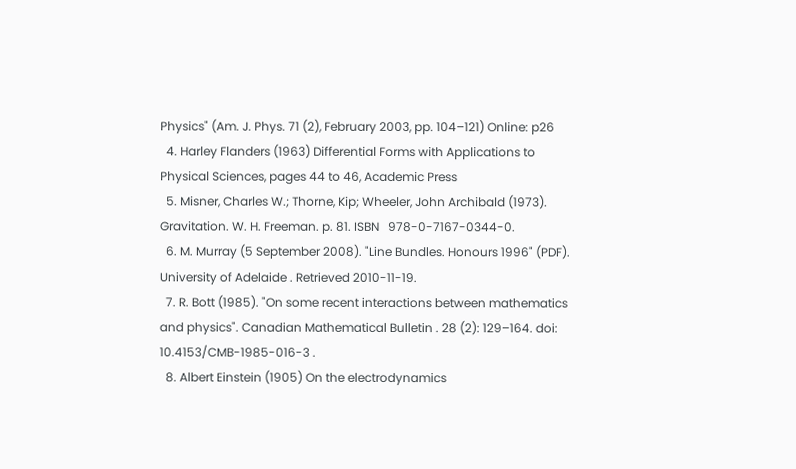Physics" (Am. J. Phys. 71 (2), February 2003, pp. 104–121) Online: p26
  4. Harley Flanders (1963) Differential Forms with Applications to Physical Sciences, pages 44 to 46, Academic Press
  5. Misner, Charles W.; Thorne, Kip; Wheeler, John Archibald (1973). Gravitation. W. H. Freeman. p. 81. ISBN   978-0-7167-0344-0.
  6. M. Murray (5 September 2008). "Line Bundles. Honours 1996" (PDF). University of Adelaide . Retrieved 2010-11-19.
  7. R. Bott (1985). "On some recent interactions between mathematics and physics". Canadian Mathematical Bulletin . 28 (2): 129–164. doi: 10.4153/CMB-1985-016-3 .
  8. Albert Einstein (1905) On the electrodynamics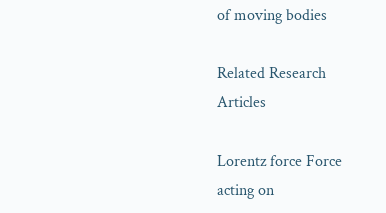of moving bodies

Related Research Articles

Lorentz force Force acting on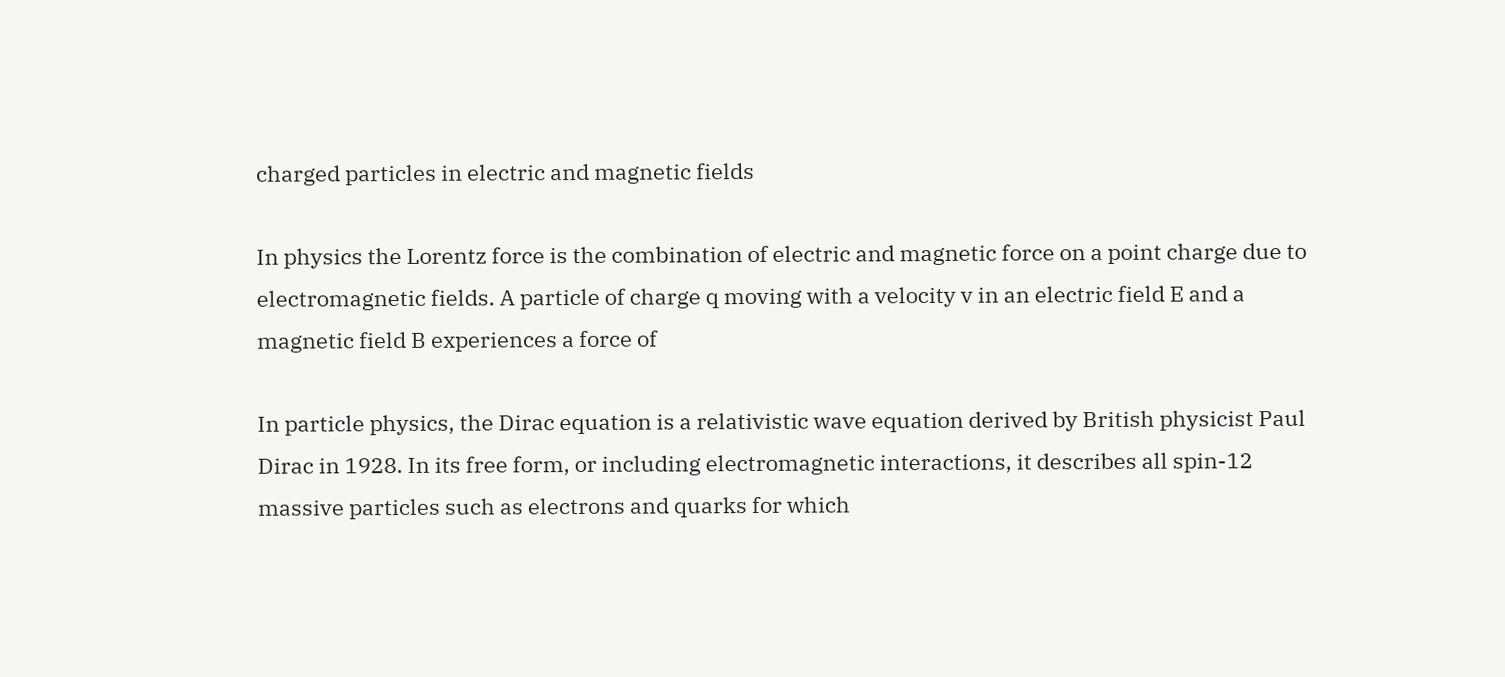charged particles in electric and magnetic fields

In physics the Lorentz force is the combination of electric and magnetic force on a point charge due to electromagnetic fields. A particle of charge q moving with a velocity v in an electric field E and a magnetic field B experiences a force of

In particle physics, the Dirac equation is a relativistic wave equation derived by British physicist Paul Dirac in 1928. In its free form, or including electromagnetic interactions, it describes all spin-12 massive particles such as electrons and quarks for which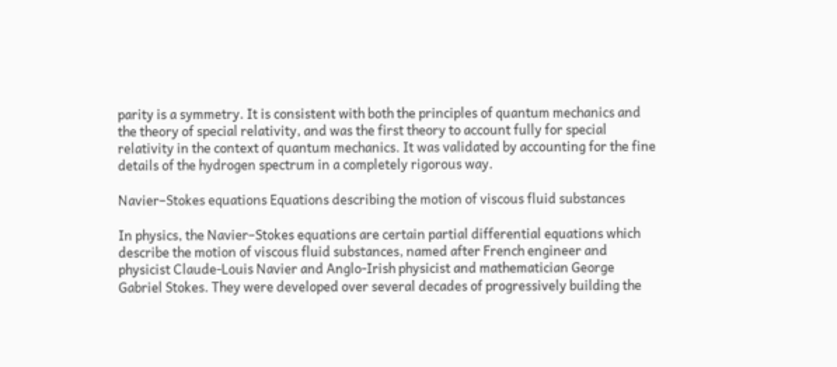parity is a symmetry. It is consistent with both the principles of quantum mechanics and the theory of special relativity, and was the first theory to account fully for special relativity in the context of quantum mechanics. It was validated by accounting for the fine details of the hydrogen spectrum in a completely rigorous way.

Navier–Stokes equations Equations describing the motion of viscous fluid substances

In physics, the Navier–Stokes equations are certain partial differential equations which describe the motion of viscous fluid substances, named after French engineer and physicist Claude-Louis Navier and Anglo-Irish physicist and mathematician George Gabriel Stokes. They were developed over several decades of progressively building the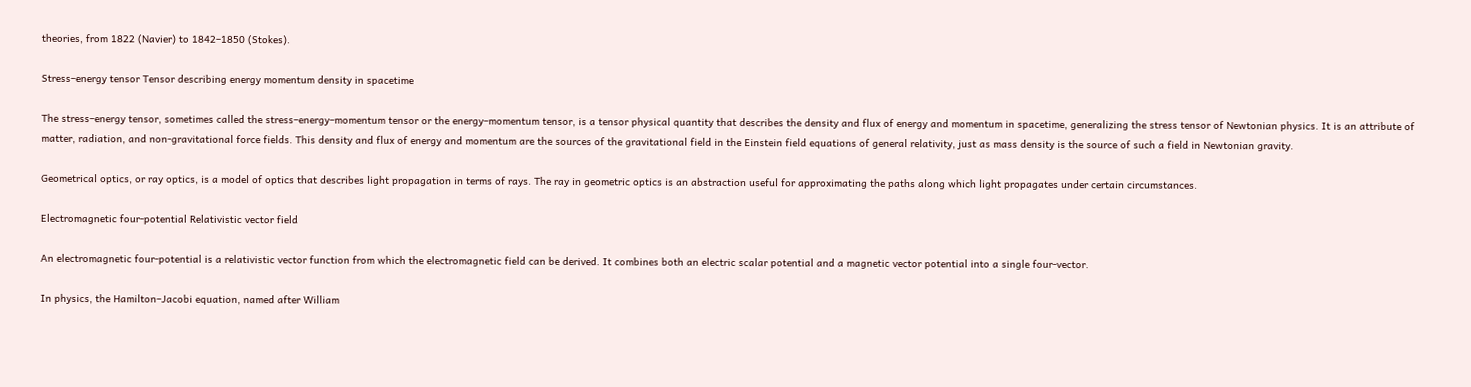theories, from 1822 (Navier) to 1842–1850 (Stokes).

Stress–energy tensor Tensor describing energy momentum density in spacetime

The stress–energy tensor, sometimes called the stress–energy–momentum tensor or the energy–momentum tensor, is a tensor physical quantity that describes the density and flux of energy and momentum in spacetime, generalizing the stress tensor of Newtonian physics. It is an attribute of matter, radiation, and non-gravitational force fields. This density and flux of energy and momentum are the sources of the gravitational field in the Einstein field equations of general relativity, just as mass density is the source of such a field in Newtonian gravity.

Geometrical optics, or ray optics, is a model of optics that describes light propagation in terms of rays. The ray in geometric optics is an abstraction useful for approximating the paths along which light propagates under certain circumstances.

Electromagnetic four-potential Relativistic vector field

An electromagnetic four-potential is a relativistic vector function from which the electromagnetic field can be derived. It combines both an electric scalar potential and a magnetic vector potential into a single four-vector.

In physics, the Hamilton–Jacobi equation, named after William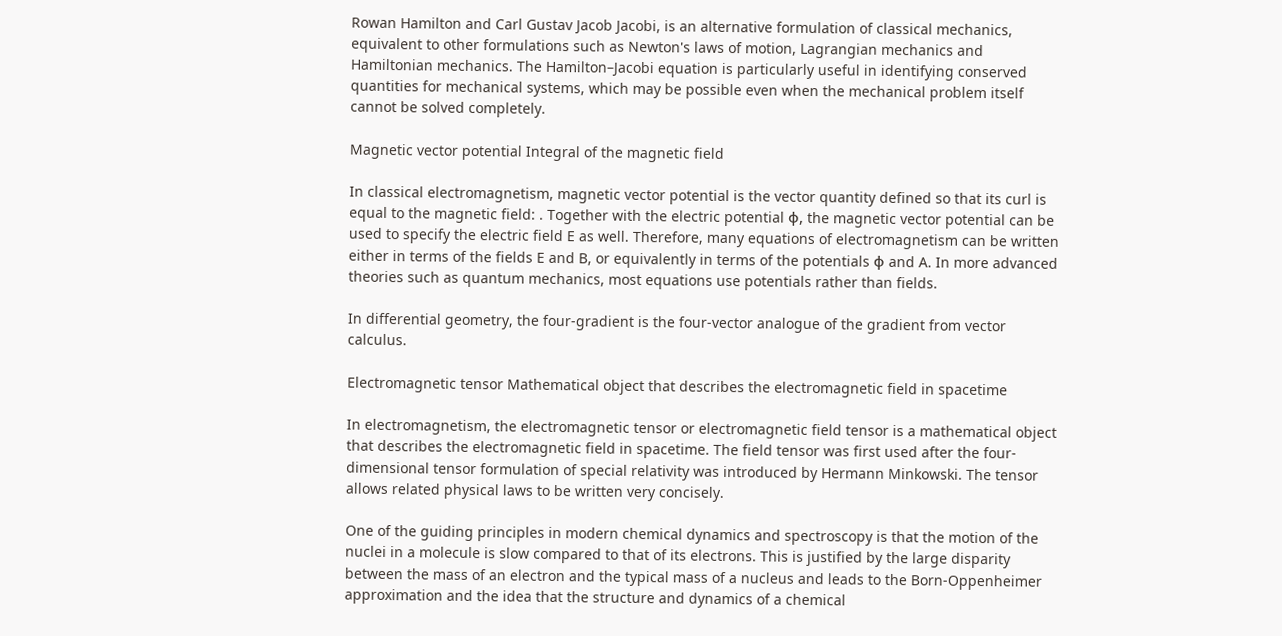Rowan Hamilton and Carl Gustav Jacob Jacobi, is an alternative formulation of classical mechanics, equivalent to other formulations such as Newton's laws of motion, Lagrangian mechanics and Hamiltonian mechanics. The Hamilton–Jacobi equation is particularly useful in identifying conserved quantities for mechanical systems, which may be possible even when the mechanical problem itself cannot be solved completely.

Magnetic vector potential Integral of the magnetic field

In classical electromagnetism, magnetic vector potential is the vector quantity defined so that its curl is equal to the magnetic field: . Together with the electric potential φ, the magnetic vector potential can be used to specify the electric field E as well. Therefore, many equations of electromagnetism can be written either in terms of the fields E and B, or equivalently in terms of the potentials φ and A. In more advanced theories such as quantum mechanics, most equations use potentials rather than fields.

In differential geometry, the four-gradient is the four-vector analogue of the gradient from vector calculus.

Electromagnetic tensor Mathematical object that describes the electromagnetic field in spacetime

In electromagnetism, the electromagnetic tensor or electromagnetic field tensor is a mathematical object that describes the electromagnetic field in spacetime. The field tensor was first used after the four-dimensional tensor formulation of special relativity was introduced by Hermann Minkowski. The tensor allows related physical laws to be written very concisely.

One of the guiding principles in modern chemical dynamics and spectroscopy is that the motion of the nuclei in a molecule is slow compared to that of its electrons. This is justified by the large disparity between the mass of an electron and the typical mass of a nucleus and leads to the Born-Oppenheimer approximation and the idea that the structure and dynamics of a chemical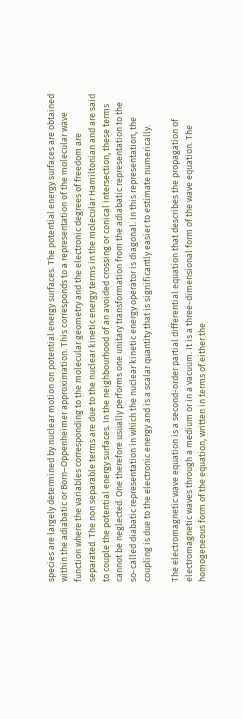species are largely determined by nuclear motion on potential energy surfaces. The potential energy surfaces are obtained within the adiabatic or Born–Oppenheimer approximation. This corresponds to a representation of the molecular wave function where the variables corresponding to the molecular geometry and the electronic degrees of freedom are separated. The non separable terms are due to the nuclear kinetic energy terms in the molecular Hamiltonian and are said to couple the potential energy surfaces. In the neighbourhood of an avoided crossing or conical intersection, these terms cannot be neglected. One therefore usually performs one unitary transformation from the adiabatic representation to the so-called diabatic representation in which the nuclear kinetic energy operator is diagonal. In this representation, the coupling is due to the electronic energy and is a scalar quantity that is significantly easier to estimate numerically.

The electromagnetic wave equation is a second-order partial differential equation that describes the propagation of electromagnetic waves through a medium or in a vacuum. It is a three-dimensional form of the wave equation. The homogeneous form of the equation, written in terms of either the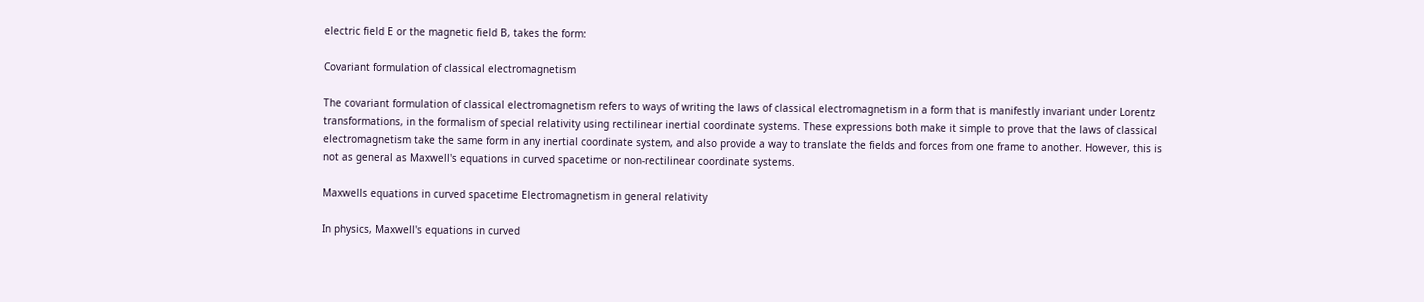electric field E or the magnetic field B, takes the form:

Covariant formulation of classical electromagnetism

The covariant formulation of classical electromagnetism refers to ways of writing the laws of classical electromagnetism in a form that is manifestly invariant under Lorentz transformations, in the formalism of special relativity using rectilinear inertial coordinate systems. These expressions both make it simple to prove that the laws of classical electromagnetism take the same form in any inertial coordinate system, and also provide a way to translate the fields and forces from one frame to another. However, this is not as general as Maxwell's equations in curved spacetime or non-rectilinear coordinate systems.

Maxwells equations in curved spacetime Electromagnetism in general relativity

In physics, Maxwell's equations in curved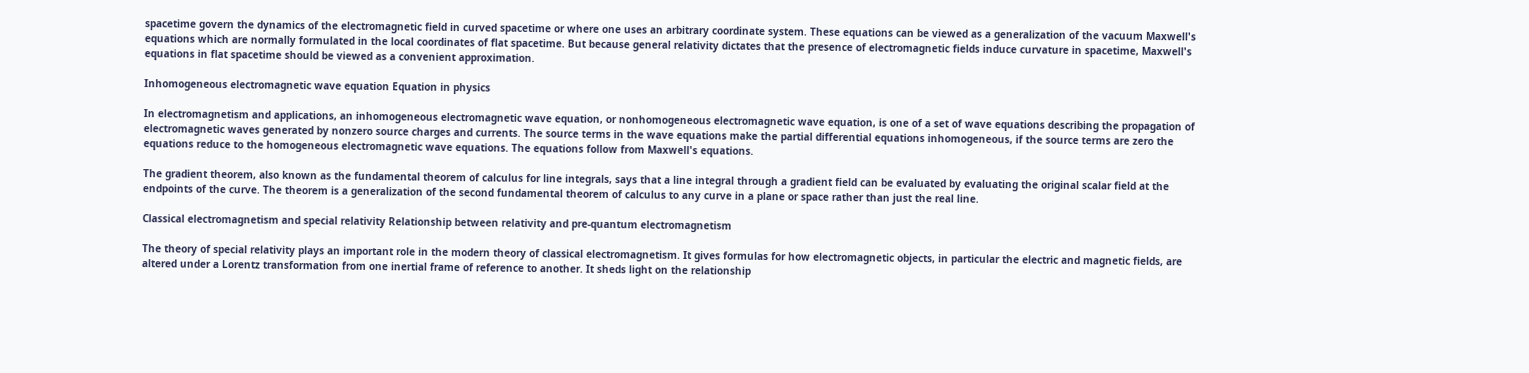spacetime govern the dynamics of the electromagnetic field in curved spacetime or where one uses an arbitrary coordinate system. These equations can be viewed as a generalization of the vacuum Maxwell's equations which are normally formulated in the local coordinates of flat spacetime. But because general relativity dictates that the presence of electromagnetic fields induce curvature in spacetime, Maxwell's equations in flat spacetime should be viewed as a convenient approximation.

Inhomogeneous electromagnetic wave equation Equation in physics

In electromagnetism and applications, an inhomogeneous electromagnetic wave equation, or nonhomogeneous electromagnetic wave equation, is one of a set of wave equations describing the propagation of electromagnetic waves generated by nonzero source charges and currents. The source terms in the wave equations make the partial differential equations inhomogeneous, if the source terms are zero the equations reduce to the homogeneous electromagnetic wave equations. The equations follow from Maxwell's equations.

The gradient theorem, also known as the fundamental theorem of calculus for line integrals, says that a line integral through a gradient field can be evaluated by evaluating the original scalar field at the endpoints of the curve. The theorem is a generalization of the second fundamental theorem of calculus to any curve in a plane or space rather than just the real line.

Classical electromagnetism and special relativity Relationship between relativity and pre-quantum electromagnetism

The theory of special relativity plays an important role in the modern theory of classical electromagnetism. It gives formulas for how electromagnetic objects, in particular the electric and magnetic fields, are altered under a Lorentz transformation from one inertial frame of reference to another. It sheds light on the relationship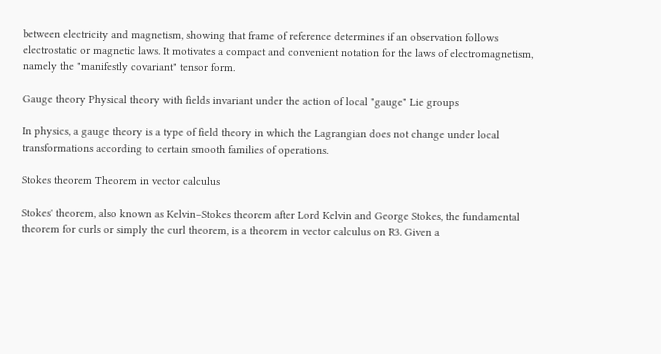between electricity and magnetism, showing that frame of reference determines if an observation follows electrostatic or magnetic laws. It motivates a compact and convenient notation for the laws of electromagnetism, namely the "manifestly covariant" tensor form.

Gauge theory Physical theory with fields invariant under the action of local "gauge" Lie groups

In physics, a gauge theory is a type of field theory in which the Lagrangian does not change under local transformations according to certain smooth families of operations.

Stokes theorem Theorem in vector calculus

Stokes' theorem, also known as Kelvin–Stokes theorem after Lord Kelvin and George Stokes, the fundamental theorem for curls or simply the curl theorem, is a theorem in vector calculus on R3. Given a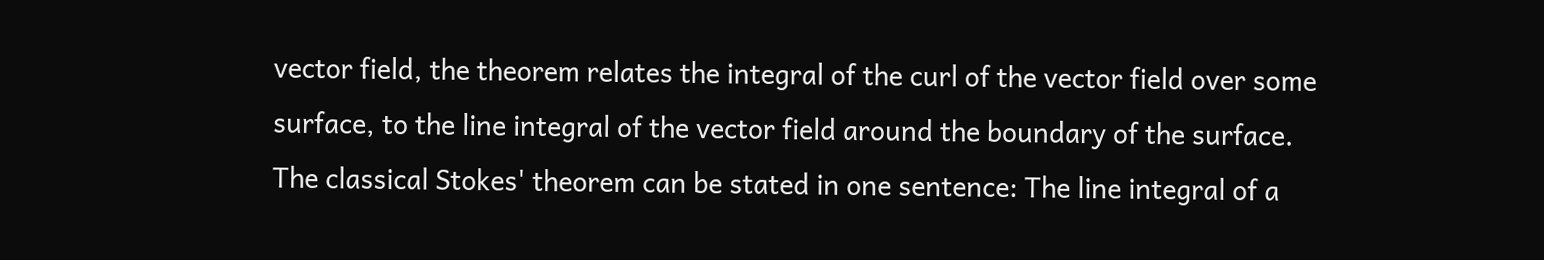vector field, the theorem relates the integral of the curl of the vector field over some surface, to the line integral of the vector field around the boundary of the surface. The classical Stokes' theorem can be stated in one sentence: The line integral of a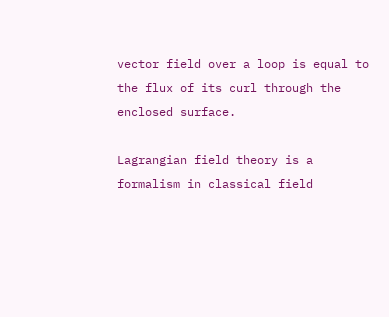vector field over a loop is equal to the flux of its curl through the enclosed surface.

Lagrangian field theory is a formalism in classical field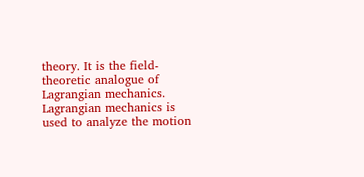theory. It is the field-theoretic analogue of Lagrangian mechanics. Lagrangian mechanics is used to analyze the motion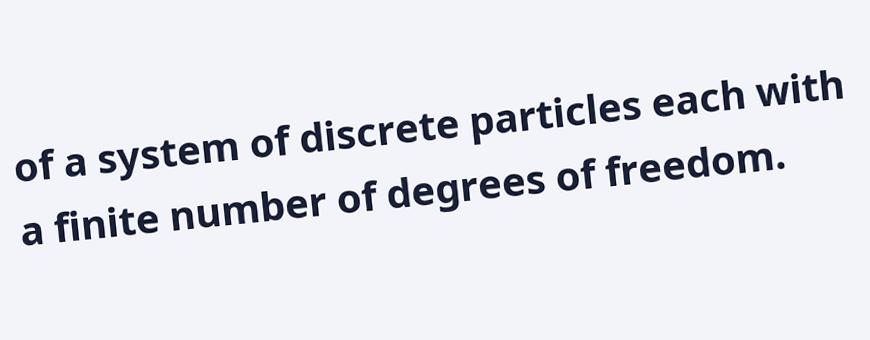of a system of discrete particles each with a finite number of degrees of freedom.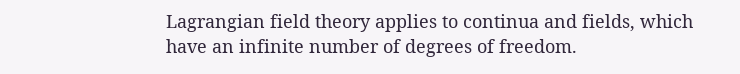Lagrangian field theory applies to continua and fields, which have an infinite number of degrees of freedom.